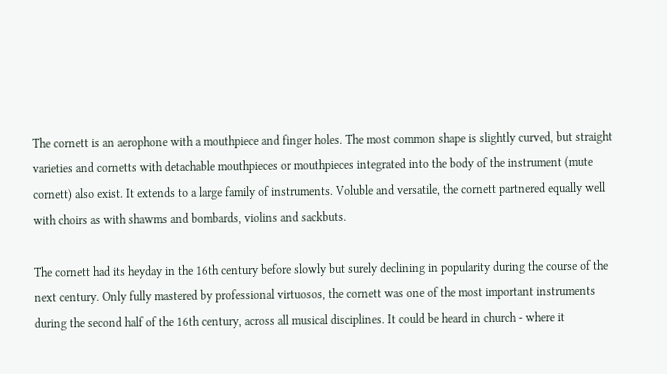The cornett is an aerophone with a mouthpiece and finger holes. The most common shape is slightly curved, but straight varieties and cornetts with detachable mouthpieces or mouthpieces integrated into the body of the instrument (mute cornett) also exist. It extends to a large family of instruments. Voluble and versatile, the cornett partnered equally well with choirs as with shawms and bombards, violins and sackbuts.

The cornett had its heyday in the 16th century before slowly but surely declining in popularity during the course of the next century. Only fully mastered by professional virtuosos, the cornett was one of the most important instruments during the second half of the 16th century, across all musical disciplines. It could be heard in church - where it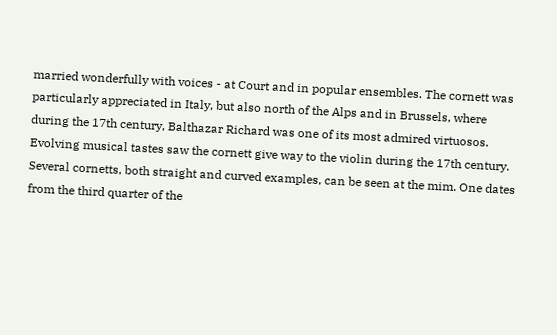married wonderfully with voices - at Court and in popular ensembles. The cornett was particularly appreciated in Italy, but also north of the Alps and in Brussels, where during the 17th century, Balthazar Richard was one of its most admired virtuosos. Evolving musical tastes saw the cornett give way to the violin during the 17th century. Several cornetts, both straight and curved examples, can be seen at the mim. One dates from the third quarter of the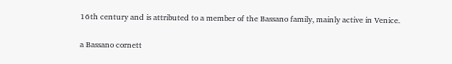16th century and is attributed to a member of the Bassano family, mainly active in Venice.

a Bassano cornett